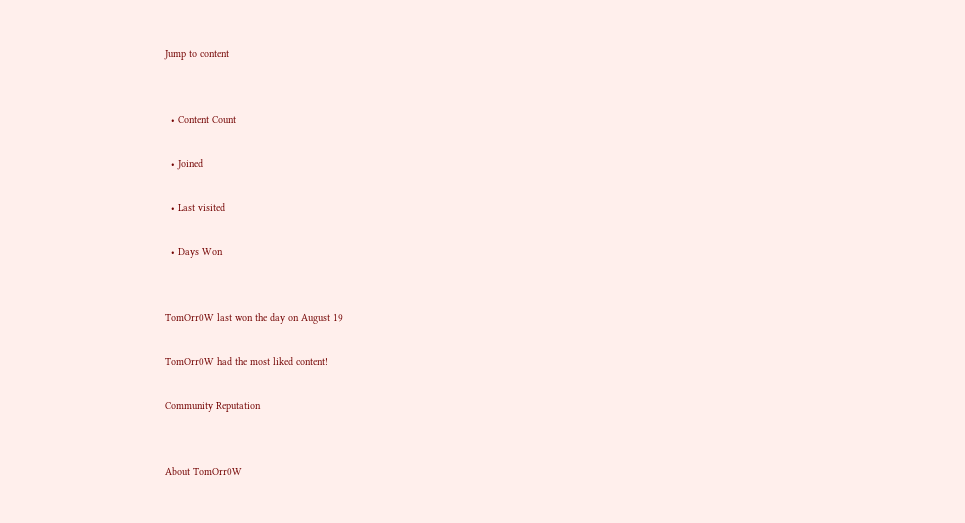Jump to content


  • Content Count

  • Joined

  • Last visited

  • Days Won


TomOrr0W last won the day on August 19

TomOrr0W had the most liked content!

Community Reputation


About TomOrr0W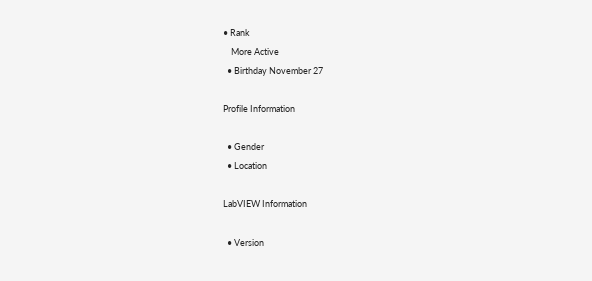• Rank
    More Active
  • Birthday November 27

Profile Information

  • Gender
  • Location

LabVIEW Information

  • Version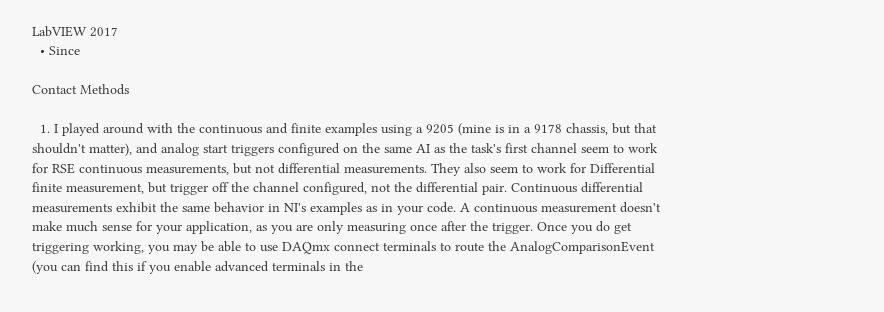LabVIEW 2017
  • Since

Contact Methods

  1. I played around with the continuous and finite examples using a 9205 (mine is in a 9178 chassis, but that shouldn't matter), and analog start triggers configured on the same AI as the task's first channel seem to work for RSE continuous measurements, but not differential measurements. They also seem to work for Differential finite measurement, but trigger off the channel configured, not the differential pair. Continuous differential measurements exhibit the same behavior in NI's examples as in your code. A continuous measurement doesn't make much sense for your application, as you are only measuring once after the trigger. Once you do get triggering working, you may be able to use DAQmx connect terminals to route the AnalogComparisonEvent (you can find this if you enable advanced terminals in the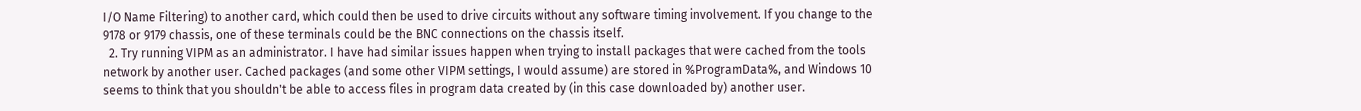I/O Name Filtering) to another card, which could then be used to drive circuits without any software timing involvement. If you change to the 9178 or 9179 chassis, one of these terminals could be the BNC connections on the chassis itself.
  2. Try running VIPM as an administrator. I have had similar issues happen when trying to install packages that were cached from the tools network by another user. Cached packages (and some other VIPM settings, I would assume) are stored in %ProgramData%, and Windows 10 seems to think that you shouldn't be able to access files in program data created by (in this case downloaded by) another user.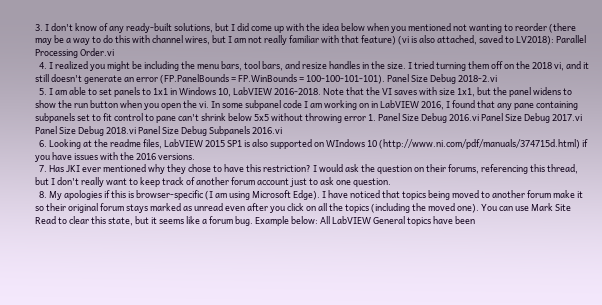3. I don't know of any ready-built solutions, but I did come up with the idea below when you mentioned not wanting to reorder (there may be a way to do this with channel wires, but I am not really familiar with that feature) (vi is also attached, saved to LV2018): Parallel Processing Order.vi
  4. I realized you might be including the menu bars, tool bars, and resize handles in the size. I tried turning them off on the 2018 vi, and it still doesn't generate an error (FP.PanelBounds = FP.WinBounds = 100-100-101-101). Panel Size Debug 2018-2.vi
  5. I am able to set panels to 1x1 in Windows 10, LabVIEW 2016-2018. Note that the VI saves with size 1x1, but the panel widens to show the run button when you open the vi. In some subpanel code I am working on in LabVIEW 2016, I found that any pane containing subpanels set to fit control to pane can't shrink below 5x5 without throwing error 1. Panel Size Debug 2016.vi Panel Size Debug 2017.vi Panel Size Debug 2018.vi Panel Size Debug Subpanels 2016.vi
  6. Looking at the readme files, LabVIEW 2015 SP1 is also supported on WIndows 10 (http://www.ni.com/pdf/manuals/374715d.html) if you have issues with the 2016 versions.
  7. Has JKI ever mentioned why they chose to have this restriction? I would ask the question on their forums, referencing this thread, but I don't really want to keep track of another forum account just to ask one question.
  8. My apologies if this is browser-specific (I am using Microsoft Edge). I have noticed that topics being moved to another forum make it so their original forum stays marked as unread even after you click on all the topics (including the moved one). You can use Mark Site Read to clear this state, but it seems like a forum bug. Example below: All LabVIEW General topics have been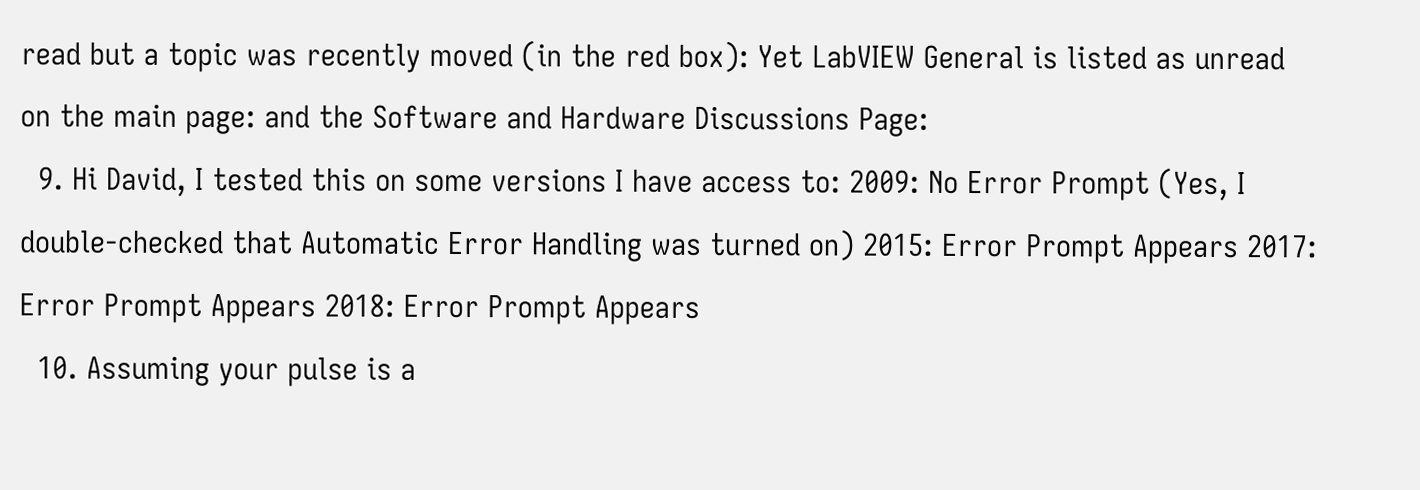read but a topic was recently moved (in the red box): Yet LabVIEW General is listed as unread on the main page: and the Software and Hardware Discussions Page:
  9. Hi David, I tested this on some versions I have access to: 2009: No Error Prompt (Yes, I double-checked that Automatic Error Handling was turned on) 2015: Error Prompt Appears 2017: Error Prompt Appears 2018: Error Prompt Appears
  10. Assuming your pulse is a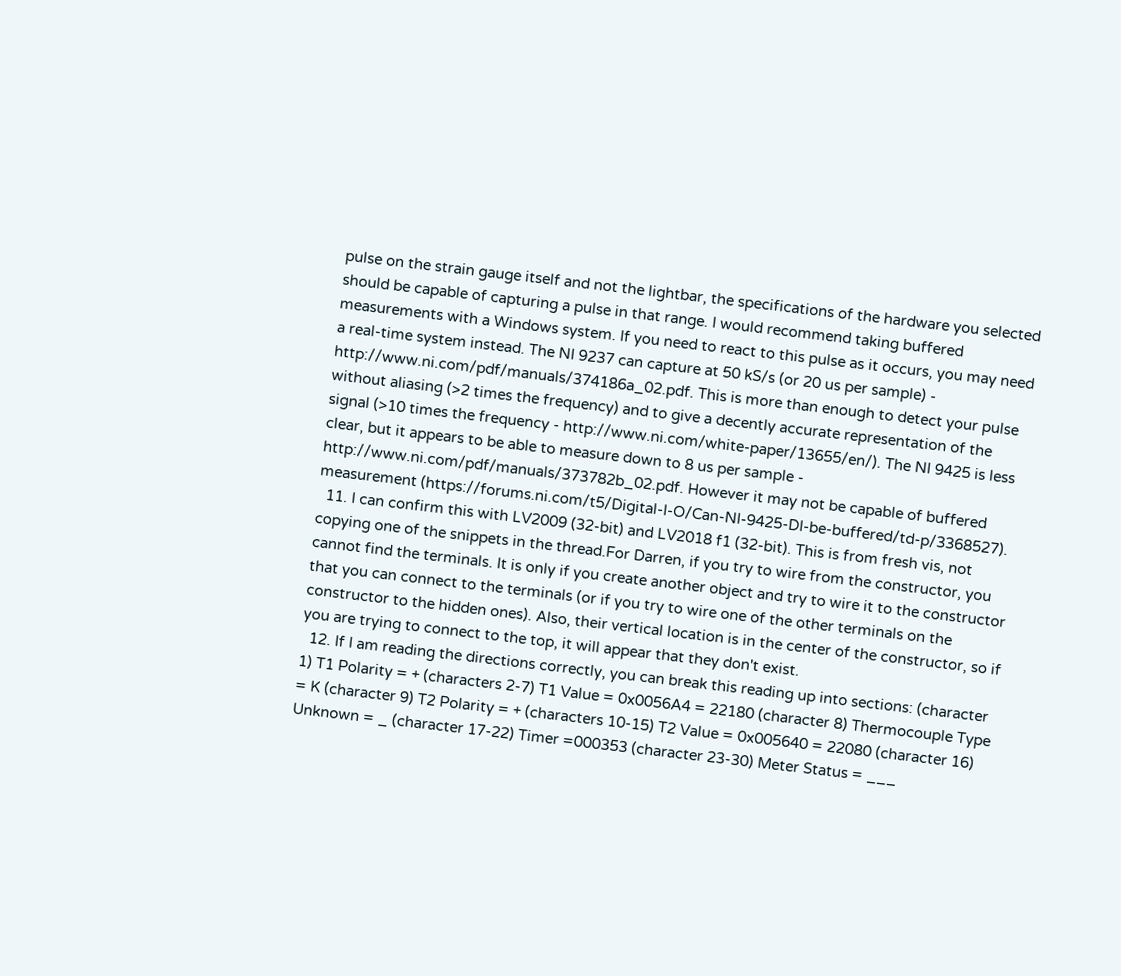pulse on the strain gauge itself and not the lightbar, the specifications of the hardware you selected should be capable of capturing a pulse in that range. I would recommend taking buffered measurements with a Windows system. If you need to react to this pulse as it occurs, you may need a real-time system instead. The NI 9237 can capture at 50 kS/s (or 20 us per sample) - http://www.ni.com/pdf/manuals/374186a_02.pdf. This is more than enough to detect your pulse without aliasing (>2 times the frequency) and to give a decently accurate representation of the signal (>10 times the frequency - http://www.ni.com/white-paper/13655/en/). The NI 9425 is less clear, but it appears to be able to measure down to 8 us per sample - http://www.ni.com/pdf/manuals/373782b_02.pdf. However it may not be capable of buffered measurement (https://forums.ni.com/t5/Digital-I-O/Can-NI-9425-DI-be-buffered/td-p/3368527).
  11. I can confirm this with LV2009 (32-bit) and LV2018 f1 (32-bit). This is from fresh vis, not copying one of the snippets in the thread.For Darren, if you try to wire from the constructor, you cannot find the terminals. It is only if you create another object and try to wire it to the constructor that you can connect to the terminals (or if you try to wire one of the other terminals on the constructor to the hidden ones). Also, their vertical location is in the center of the constructor, so if you are trying to connect to the top, it will appear that they don't exist.
  12. If I am reading the directions correctly, you can break this reading up into sections: (character 1) T1 Polarity = + (characters 2-7) T1 Value = 0x0056A4 = 22180 (character 8) Thermocouple Type = K (character 9) T2 Polarity = + (characters 10-15) T2 Value = 0x005640 = 22080 (character 16) Unknown = _ (character 17-22) Timer =000353 (character 23-30) Meter Status = ___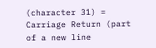(character 31) = Carriage Return (part of a new line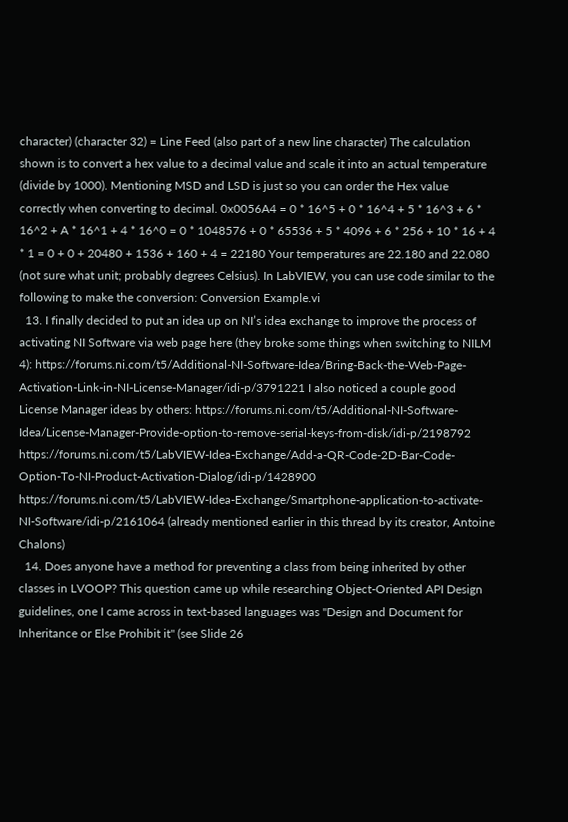character) (character 32) = Line Feed (also part of a new line character) The calculation shown is to convert a hex value to a decimal value and scale it into an actual temperature (divide by 1000). Mentioning MSD and LSD is just so you can order the Hex value correctly when converting to decimal. 0x0056A4 = 0 * 16^5 + 0 * 16^4 + 5 * 16^3 + 6 * 16^2 + A * 16^1 + 4 * 16^0 = 0 * 1048576 + 0 * 65536 + 5 * 4096 + 6 * 256 + 10 * 16 + 4 * 1 = 0 + 0 + 20480 + 1536 + 160 + 4 = 22180 Your temperatures are 22.180 and 22.080 (not sure what unit; probably degrees Celsius). In LabVIEW, you can use code similar to the following to make the conversion: Conversion Example.vi
  13. I finally decided to put an idea up on NI’s idea exchange to improve the process of activating NI Software via web page here (they broke some things when switching to NILM 4): https://forums.ni.com/t5/Additional-NI-Software-Idea/Bring-Back-the-Web-Page-Activation-Link-in-NI-License-Manager/idi-p/3791221 I also noticed a couple good License Manager ideas by others: https://forums.ni.com/t5/Additional-NI-Software-Idea/License-Manager-Provide-option-to-remove-serial-keys-from-disk/idi-p/2198792 https://forums.ni.com/t5/LabVIEW-Idea-Exchange/Add-a-QR-Code-2D-Bar-Code-Option-To-NI-Product-Activation-Dialog/idi-p/1428900 https://forums.ni.com/t5/LabVIEW-Idea-Exchange/Smartphone-application-to-activate-NI-Software/idi-p/2161064 (already mentioned earlier in this thread by its creator, Antoine Chalons)
  14. Does anyone have a method for preventing a class from being inherited by other classes in LVOOP? This question came up while researching Object-Oriented API Design guidelines, one I came across in text-based languages was "Design and Document for Inheritance or Else Prohibit it" (see Slide 26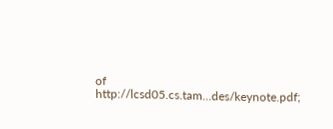of http://lcsd05.cs.tam...des/keynote.pdf;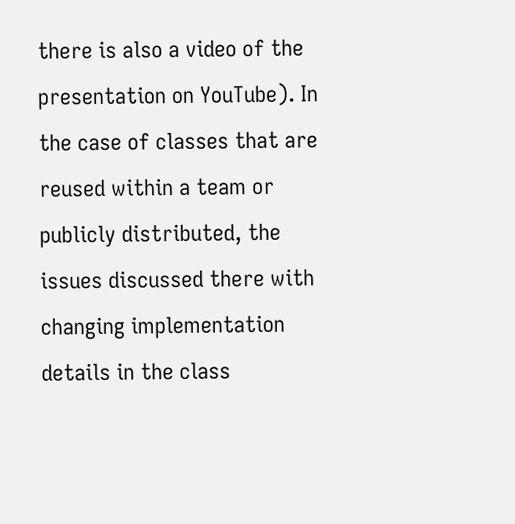there is also a video of the presentation on YouTube). In the case of classes that are reused within a team or publicly distributed, the issues discussed there with changing implementation details in the class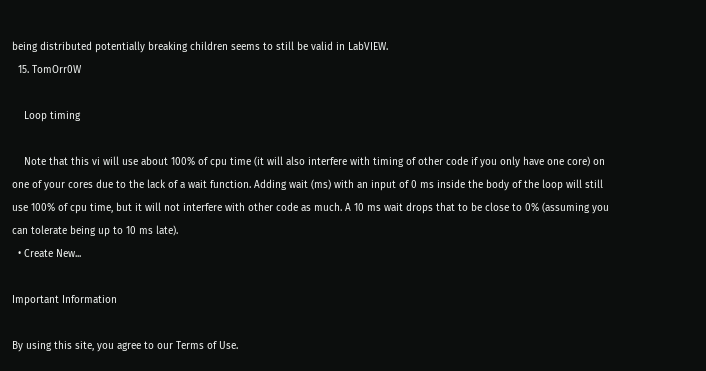being distributed potentially breaking children seems to still be valid in LabVIEW.
  15. TomOrr0W

    Loop timing

    Note that this vi will use about 100% of cpu time (it will also interfere with timing of other code if you only have one core) on one of your cores due to the lack of a wait function. Adding wait (ms) with an input of 0 ms inside the body of the loop will still use 100% of cpu time, but it will not interfere with other code as much. A 10 ms wait drops that to be close to 0% (assuming you can tolerate being up to 10 ms late).
  • Create New...

Important Information

By using this site, you agree to our Terms of Use.